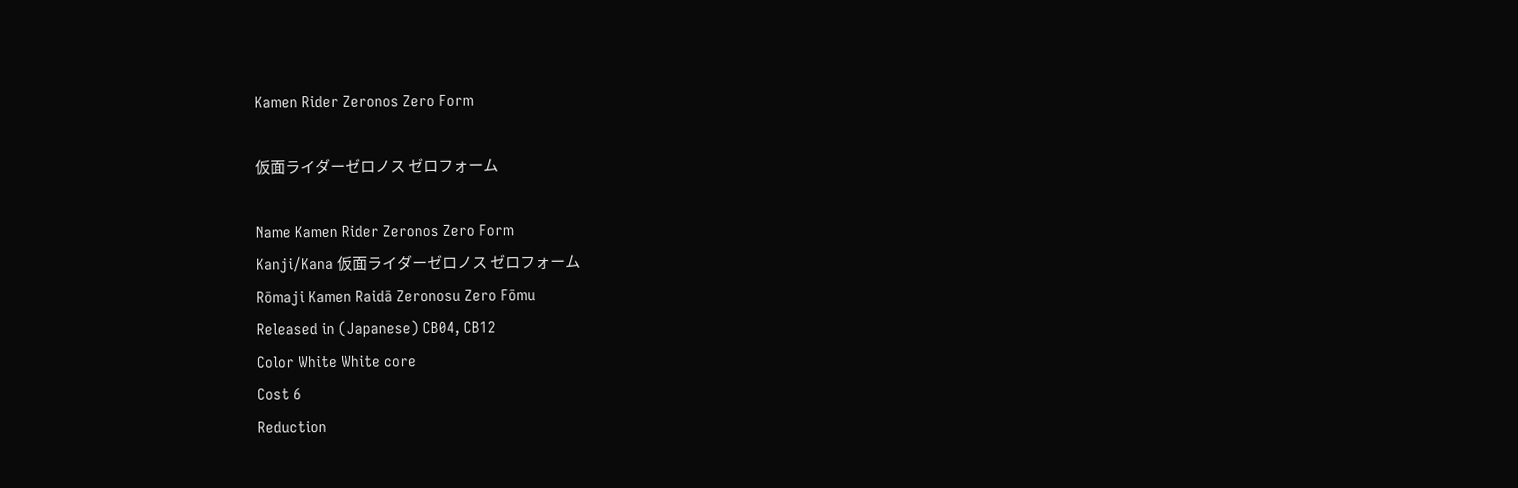Kamen Rider Zeronos Zero Form

仮面ライダーゼロノス ゼロフォーム

Name Kamen Rider Zeronos Zero Form
Kanji/Kana 仮面ライダーゼロノス ゼロフォーム
Rōmaji Kamen Raidā Zeronosu Zero Fōmu
Released in (Japanese) CB04, CB12
Color White White core
Cost 6
Reduction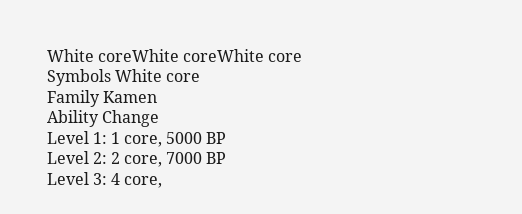White coreWhite coreWhite core
Symbols White core
Family Kamen
Ability Change
Level 1: 1 core, 5000 BP
Level 2: 2 core, 7000 BP
Level 3: 4 core,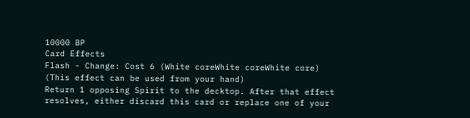10000 BP
Card Effects
Flash - Change: Cost 6 (White coreWhite coreWhite core) (This effect can be used from your hand)
Return 1 opposing Spirit to the decktop. After that effect resolves, either discard this card or replace one of your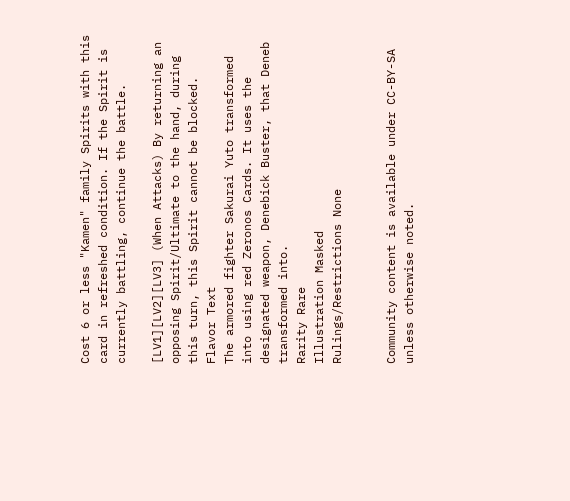Cost 6 or less "Kamen" family Spirits with this card in refreshed condition. If the Spirit is currently battling, continue the battle.

[LV1][LV2][LV3] (When Attacks) By returning an opposing Spirit/Ultimate to the hand, during this turn, this Spirit cannot be blocked.
Flavor Text
The armored fighter Sakurai Yuto transformed into using red Zeronos Cards. It uses the designated weapon, Denebick Buster, that Deneb transformed into.
Rarity Rare
Illustration Masked
Rulings/Restrictions None


Community content is available under CC-BY-SA unless otherwise noted.